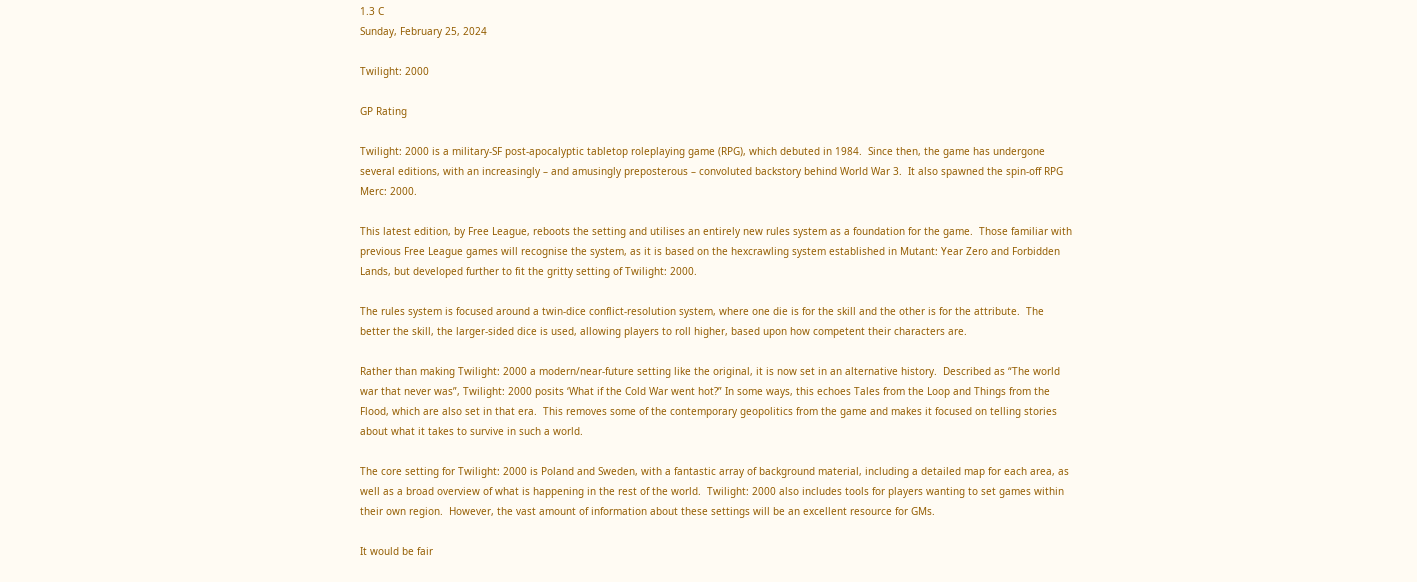1.3 C
Sunday, February 25, 2024

Twilight: 2000

GP Rating

Twilight: 2000 is a military-SF post-apocalyptic tabletop roleplaying game (RPG), which debuted in 1984.  Since then, the game has undergone several editions, with an increasingly – and amusingly preposterous – convoluted backstory behind World War 3.  It also spawned the spin-off RPG Merc: 2000.

This latest edition, by Free League, reboots the setting and utilises an entirely new rules system as a foundation for the game.  Those familiar with previous Free League games will recognise the system, as it is based on the hexcrawling system established in Mutant: Year Zero and Forbidden Lands, but developed further to fit the gritty setting of Twilight: 2000.

The rules system is focused around a twin-dice conflict-resolution system, where one die is for the skill and the other is for the attribute.  The better the skill, the larger-sided dice is used, allowing players to roll higher, based upon how competent their characters are.

Rather than making Twilight: 2000 a modern/near-future setting like the original, it is now set in an alternative history.  Described as “The world war that never was”, Twilight: 2000 posits ‘What if the Cold War went hot?” In some ways, this echoes Tales from the Loop and Things from the Flood, which are also set in that era.  This removes some of the contemporary geopolitics from the game and makes it focused on telling stories about what it takes to survive in such a world.

The core setting for Twilight: 2000 is Poland and Sweden, with a fantastic array of background material, including a detailed map for each area, as well as a broad overview of what is happening in the rest of the world.  Twilight: 2000 also includes tools for players wanting to set games within their own region.  However, the vast amount of information about these settings will be an excellent resource for GMs.

It would be fair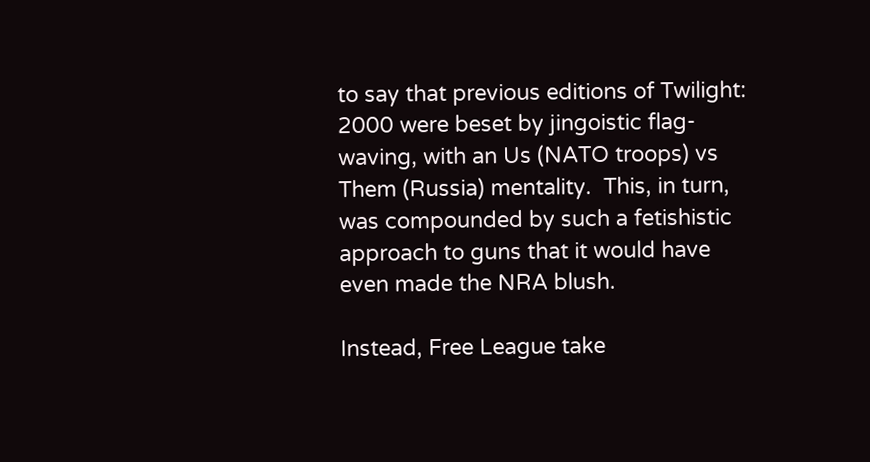to say that previous editions of Twilight: 2000 were beset by jingoistic flag-waving, with an Us (NATO troops) vs Them (Russia) mentality.  This, in turn, was compounded by such a fetishistic approach to guns that it would have even made the NRA blush.

Instead, Free League take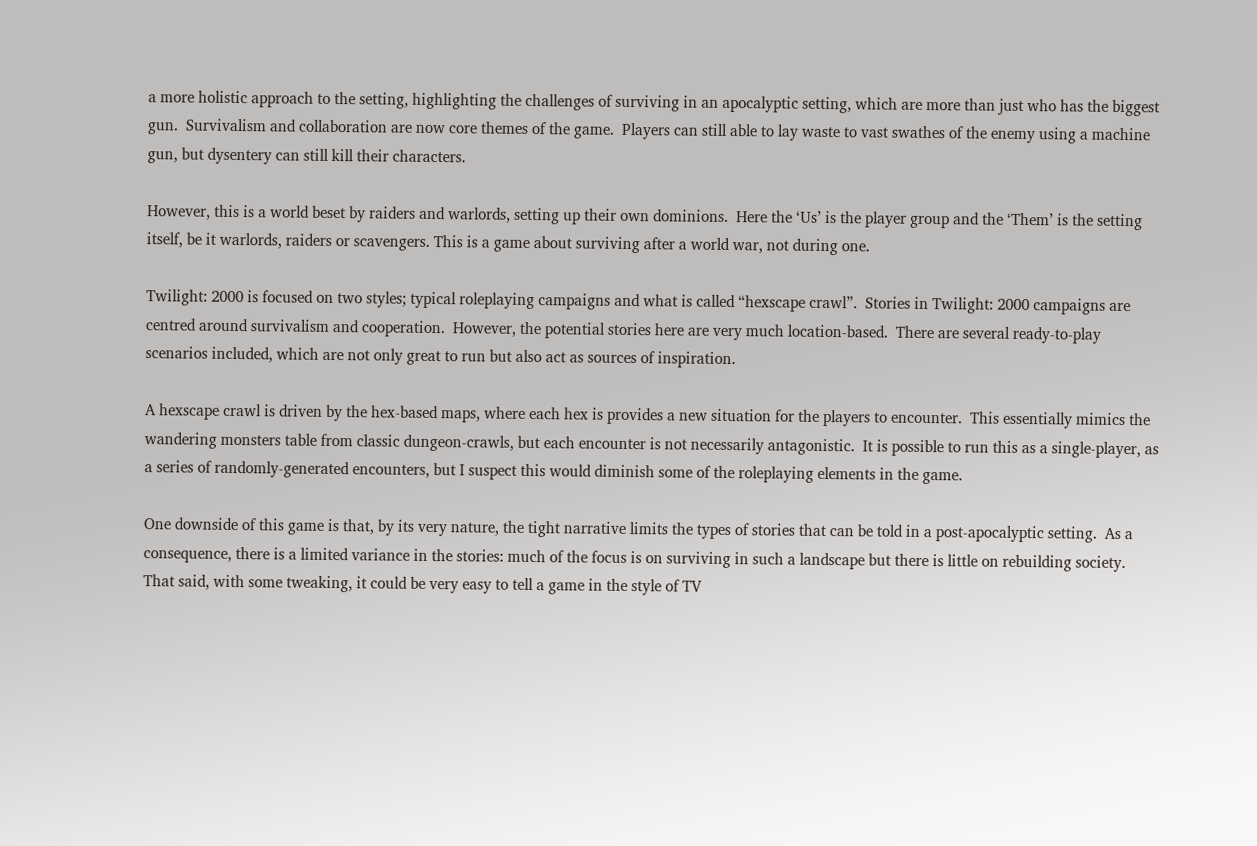a more holistic approach to the setting, highlighting the challenges of surviving in an apocalyptic setting, which are more than just who has the biggest gun.  Survivalism and collaboration are now core themes of the game.  Players can still able to lay waste to vast swathes of the enemy using a machine gun, but dysentery can still kill their characters.

However, this is a world beset by raiders and warlords, setting up their own dominions.  Here the ‘Us’ is the player group and the ‘Them’ is the setting itself, be it warlords, raiders or scavengers. This is a game about surviving after a world war, not during one.

Twilight: 2000 is focused on two styles; typical roleplaying campaigns and what is called “hexscape crawl”.  Stories in Twilight: 2000 campaigns are centred around survivalism and cooperation.  However, the potential stories here are very much location-based.  There are several ready-to-play scenarios included, which are not only great to run but also act as sources of inspiration.

A hexscape crawl is driven by the hex-based maps, where each hex is provides a new situation for the players to encounter.  This essentially mimics the wandering monsters table from classic dungeon-crawls, but each encounter is not necessarily antagonistic.  It is possible to run this as a single-player, as a series of randomly-generated encounters, but I suspect this would diminish some of the roleplaying elements in the game.

One downside of this game is that, by its very nature, the tight narrative limits the types of stories that can be told in a post-apocalyptic setting.  As a consequence, there is a limited variance in the stories: much of the focus is on surviving in such a landscape but there is little on rebuilding society.   That said, with some tweaking, it could be very easy to tell a game in the style of TV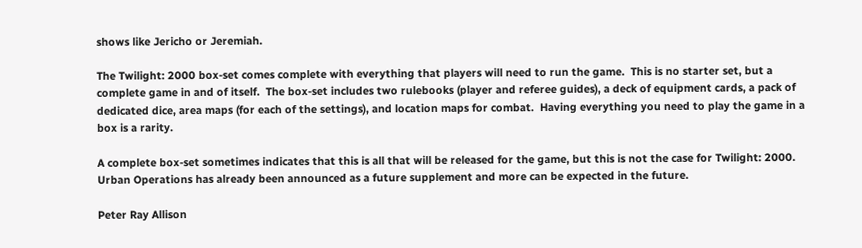shows like Jericho or Jeremiah.

The Twilight: 2000 box-set comes complete with everything that players will need to run the game.  This is no starter set, but a complete game in and of itself.  The box-set includes two rulebooks (player and referee guides), a deck of equipment cards, a pack of dedicated dice, area maps (for each of the settings), and location maps for combat.  Having everything you need to play the game in a box is a rarity.

A complete box-set sometimes indicates that this is all that will be released for the game, but this is not the case for Twilight: 2000.  Urban Operations has already been announced as a future supplement and more can be expected in the future.

Peter Ray Allison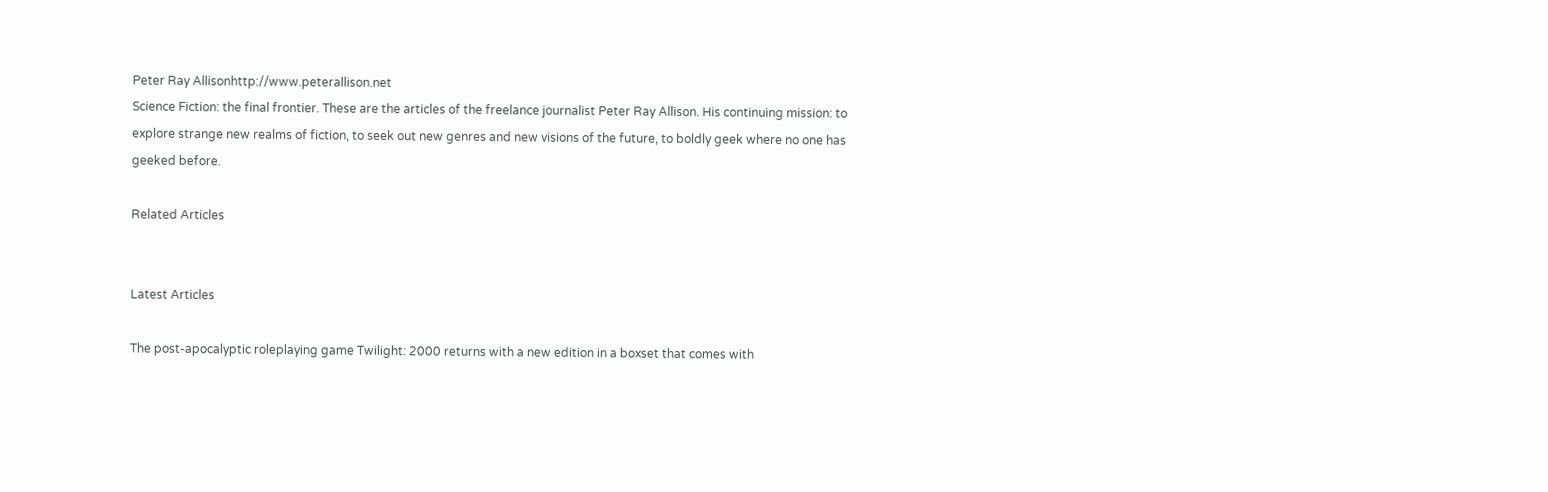Peter Ray Allisonhttp://www.peterallison.net
Science Fiction: the final frontier. These are the articles of the freelance journalist Peter Ray Allison. His continuing mission: to explore strange new realms of fiction, to seek out new genres and new visions of the future, to boldly geek where no one has geeked before.

Related Articles


Latest Articles

The post-apocalyptic roleplaying game Twilight: 2000 returns with a new edition in a boxset that comes with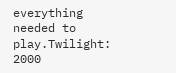everything needed to play.Twilight: 2000